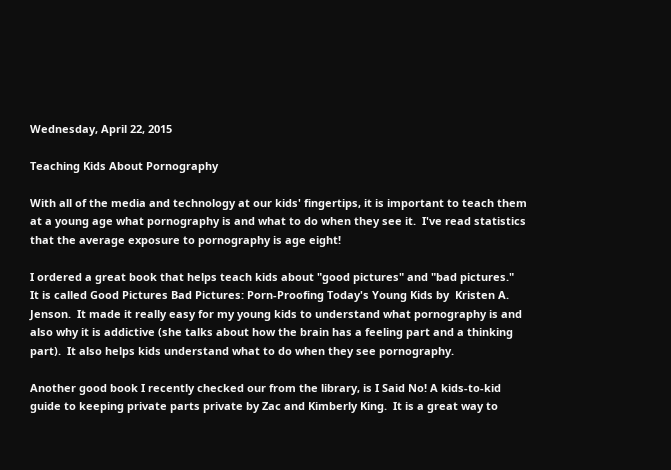Wednesday, April 22, 2015

Teaching Kids About Pornography

With all of the media and technology at our kids' fingertips, it is important to teach them at a young age what pornography is and what to do when they see it.  I've read statistics that the average exposure to pornography is age eight!

I ordered a great book that helps teach kids about "good pictures" and "bad pictures."  It is called Good Pictures Bad Pictures: Porn-Proofing Today's Young Kids by  Kristen A. Jenson.  It made it really easy for my young kids to understand what pornography is and also why it is addictive (she talks about how the brain has a feeling part and a thinking part).  It also helps kids understand what to do when they see pornography.

Another good book I recently checked our from the library, is I Said No! A kids-to-kid guide to keeping private parts private by Zac and Kimberly King.  It is a great way to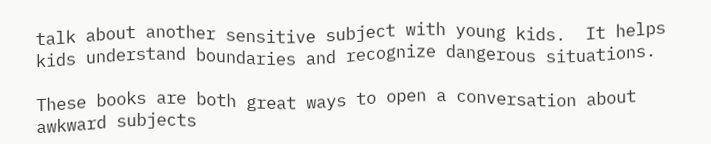talk about another sensitive subject with young kids.  It helps kids understand boundaries and recognize dangerous situations.

These books are both great ways to open a conversation about awkward subjects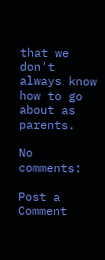that we don't always know how to go about as parents.

No comments:

Post a Comment